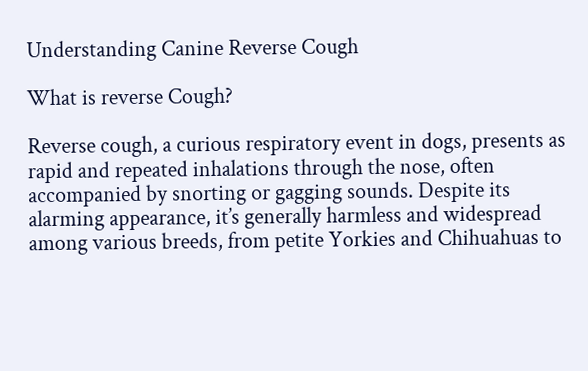Understanding Canine Reverse Cough

What is reverse Cough?

Reverse cough, a curious respiratory event in dogs, presents as rapid and repeated inhalations through the nose, often accompanied by snorting or gagging sounds. Despite its alarming appearance, it’s generally harmless and widespread among various breeds, from petite Yorkies and Chihuahuas to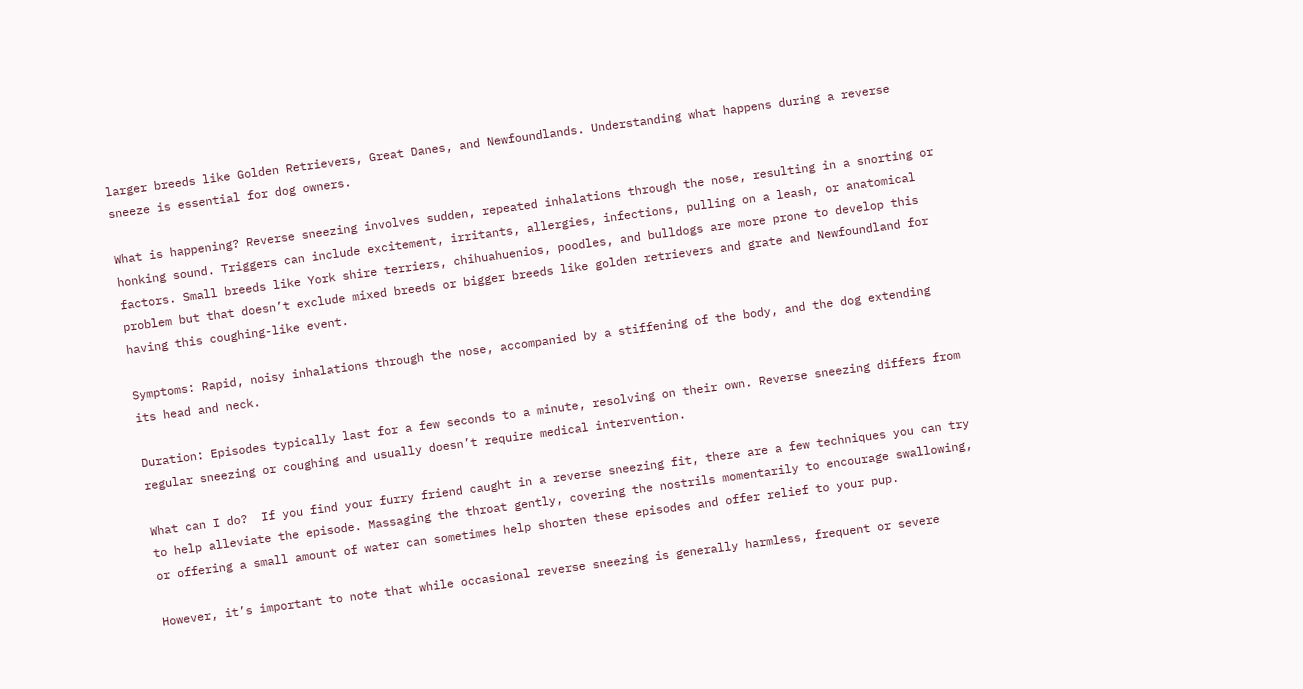larger breeds like Golden Retrievers, Great Danes, and Newfoundlands. Understanding what happens during a reverse sneeze is essential for dog owners.

What is happening? Reverse sneezing involves sudden, repeated inhalations through the nose, resulting in a snorting or honking sound. Triggers can include excitement, irritants, allergies, infections, pulling on a leash, or anatomical factors. Small breeds like York shire terriers, chihuahuenios, poodles, and bulldogs are more prone to develop this problem but that doesn’t exclude mixed breeds or bigger breeds like golden retrievers and grate and Newfoundland for having this coughing-like event.

Symptoms: Rapid, noisy inhalations through the nose, accompanied by a stiffening of the body, and the dog extending its head and neck.

Duration: Episodes typically last for a few seconds to a minute, resolving on their own. Reverse sneezing differs from regular sneezing or coughing and usually doesn’t require medical intervention.

What can I do?  If you find your furry friend caught in a reverse sneezing fit, there are a few techniques you can try to help alleviate the episode. Massaging the throat gently, covering the nostrils momentarily to encourage swallowing, or offering a small amount of water can sometimes help shorten these episodes and offer relief to your pup.

However, it’s important to note that while occasional reverse sneezing is generally harmless, frequent or severe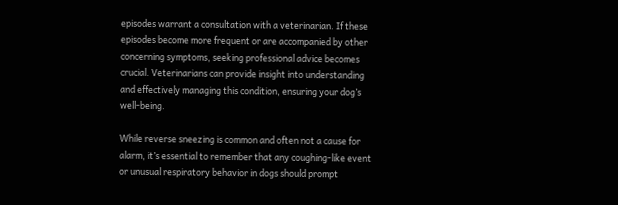episodes warrant a consultation with a veterinarian. If these episodes become more frequent or are accompanied by other concerning symptoms, seeking professional advice becomes crucial. Veterinarians can provide insight into understanding and effectively managing this condition, ensuring your dog’s well-being.

While reverse sneezing is common and often not a cause for alarm, it’s essential to remember that any coughing-like event or unusual respiratory behavior in dogs should prompt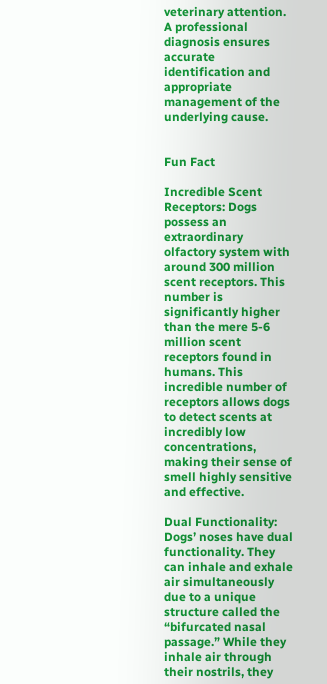veterinary attention. A professional diagnosis ensures accurate identification and appropriate management of the underlying cause.


Fun Fact

Incredible Scent Receptors: Dogs possess an extraordinary olfactory system with around 300 million scent receptors. This number is significantly higher than the mere 5-6 million scent receptors found in humans. This incredible number of receptors allows dogs to detect scents at incredibly low concentrations, making their sense of smell highly sensitive and effective.

Dual Functionality: Dogs’ noses have dual functionality. They can inhale and exhale air simultaneously due to a unique structure called the “bifurcated nasal passage.” While they inhale air through their nostrils, they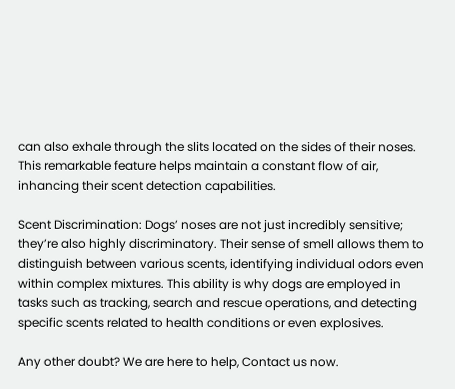can also exhale through the slits located on the sides of their noses. This remarkable feature helps maintain a constant flow of air, inhancing their scent detection capabilities.

Scent Discrimination: Dogs’ noses are not just incredibly sensitive; they’re also highly discriminatory. Their sense of smell allows them to distinguish between various scents, identifying individual odors even within complex mixtures. This ability is why dogs are employed in tasks such as tracking, search and rescue operations, and detecting specific scents related to health conditions or even explosives.

Any other doubt? We are here to help, Contact us now.